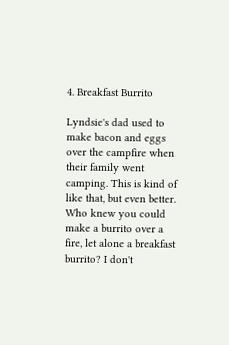4. Breakfast Burrito

Lyndsie's dad used to make bacon and eggs over the campfire when their family went camping. This is kind of like that, but even better. Who knew you could make a burrito over a fire, let alone a breakfast burrito? I don't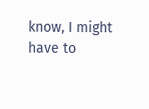know, I might have to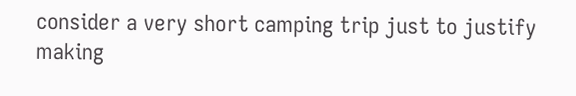consider a very short camping trip just to justify making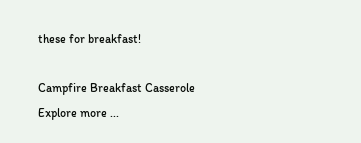these for breakfast!

Campfire Breakfast Casserole
Explore more ...